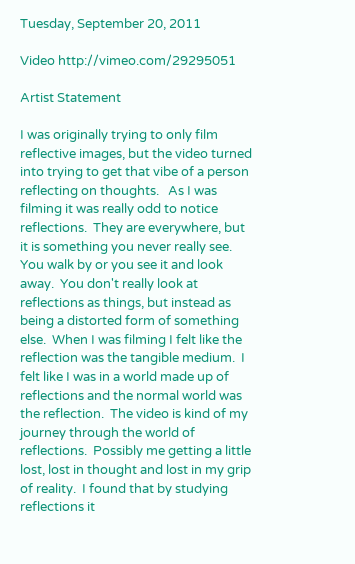Tuesday, September 20, 2011

Video http://vimeo.com/29295051

Artist Statement

I was originally trying to only film reflective images, but the video turned into trying to get that vibe of a person reflecting on thoughts.   As I was filming it was really odd to notice reflections.  They are everywhere, but it is something you never really see.  You walk by or you see it and look away.  You don't really look at reflections as things, but instead as being a distorted form of something else.  When I was filming I felt like the reflection was the tangible medium.  I felt like I was in a world made up of reflections and the normal world was the reflection.  The video is kind of my journey through the world of reflections.  Possibly me getting a little lost, lost in thought and lost in my grip of reality.  I found that by studying reflections it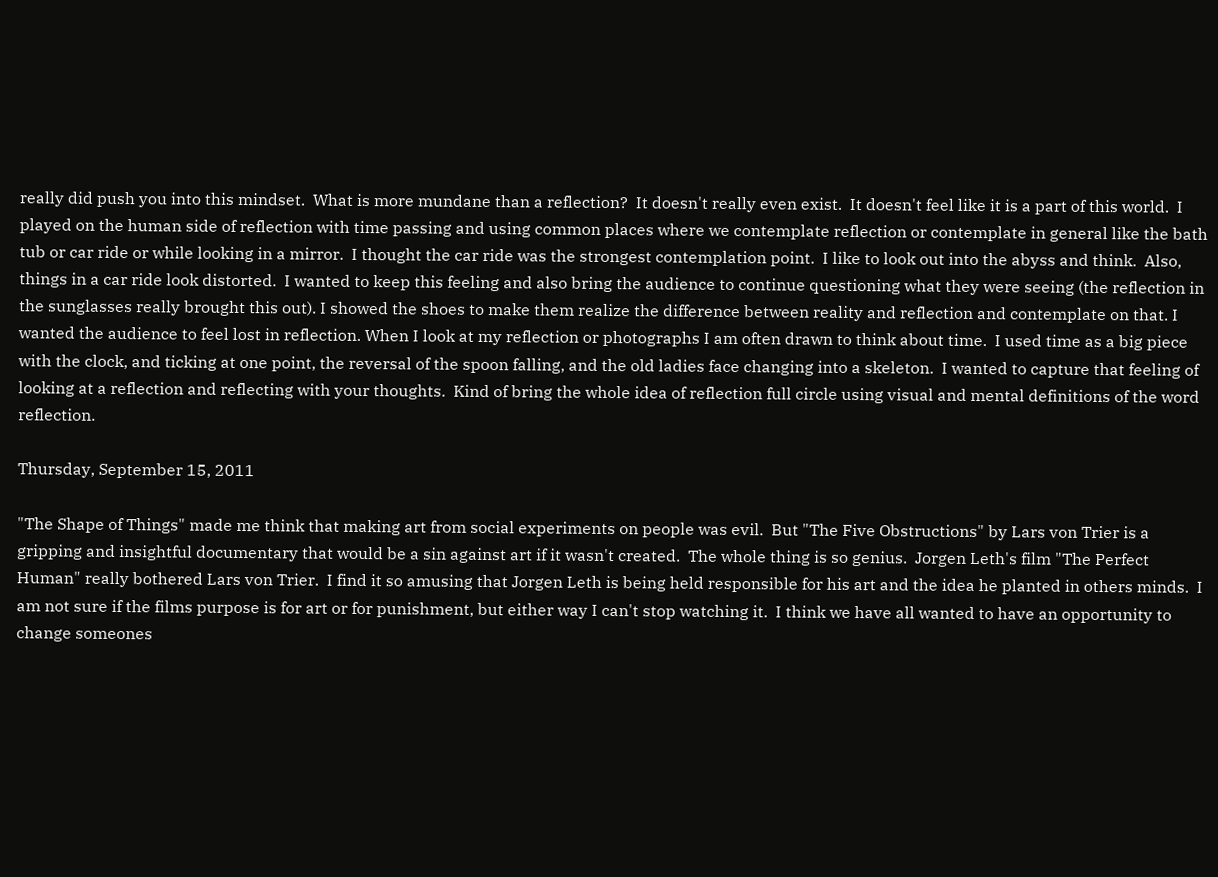really did push you into this mindset.  What is more mundane than a reflection?  It doesn't really even exist.  It doesn't feel like it is a part of this world.  I played on the human side of reflection with time passing and using common places where we contemplate reflection or contemplate in general like the bath tub or car ride or while looking in a mirror.  I thought the car ride was the strongest contemplation point.  I like to look out into the abyss and think.  Also, things in a car ride look distorted.  I wanted to keep this feeling and also bring the audience to continue questioning what they were seeing (the reflection in the sunglasses really brought this out). I showed the shoes to make them realize the difference between reality and reflection and contemplate on that. I wanted the audience to feel lost in reflection. When I look at my reflection or photographs I am often drawn to think about time.  I used time as a big piece with the clock, and ticking at one point, the reversal of the spoon falling, and the old ladies face changing into a skeleton.  I wanted to capture that feeling of looking at a reflection and reflecting with your thoughts.  Kind of bring the whole idea of reflection full circle using visual and mental definitions of the word reflection.

Thursday, September 15, 2011

"The Shape of Things" made me think that making art from social experiments on people was evil.  But "The Five Obstructions" by Lars von Trier is a gripping and insightful documentary that would be a sin against art if it wasn't created.  The whole thing is so genius.  Jorgen Leth's film "The Perfect Human" really bothered Lars von Trier.  I find it so amusing that Jorgen Leth is being held responsible for his art and the idea he planted in others minds.  I am not sure if the films purpose is for art or for punishment, but either way I can't stop watching it.  I think we have all wanted to have an opportunity to change someones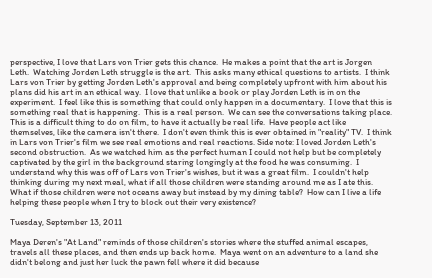perspective, I love that Lars von Trier gets this chance.  He makes a point that the art is Jorgen Leth.  Watching Jorden Leth struggle is the art.  This asks many ethical questions to artists.  I think Lars von Trier by getting Jorden Leth's approval and being completely upfront with him about his plans did his art in an ethical way.  I love that unlike a book or play Jorden Leth is in on the experiment.  I feel like this is something that could only happen in a documentary.  I love that this is something real that is happening.  This is a real person.  We can see the conversations taking place.  This is a difficult thing to do on film, to have it actually be real life.  Have people act like themselves, like the camera isn't there.  I don't even think this is ever obtained in "reality" TV.  I think in Lars von Trier's film we see real emotions and real reactions. Side note: I loved Jorden Leth's second obstruction.  As we watched him as the perfect human I could not help but be completely captivated by the girl in the background staring longingly at the food he was consuming.  I understand why this was off of Lars von Trier's wishes, but it was a great film.  I couldn't help thinking during my next meal, what if all those children were standing around me as I ate this.  What if those children were not oceans away but instead by my dining table?  How can I live a life helping these people when I try to block out their very existence?

Tuesday, September 13, 2011

Maya Deren's "At Land" reminds of those children's stories where the stuffed animal escapes, travels all these places, and then ends up back home.  Maya went on an adventure to a land she didn't belong and just her luck the pawn fell where it did because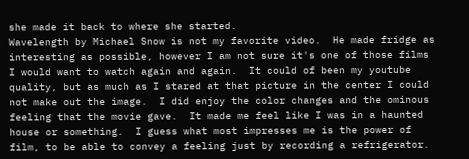she made it back to where she started.
Wavelength by Michael Snow is not my favorite video.  He made fridge as interesting as possible, however I am not sure it's one of those films I would want to watch again and again.  It could of been my youtube quality, but as much as I stared at that picture in the center I could not make out the image.  I did enjoy the color changes and the ominous feeling that the movie gave.  It made me feel like I was in a haunted house or something.  I guess what most impresses me is the power of film, to be able to convey a feeling just by recording a refrigerator.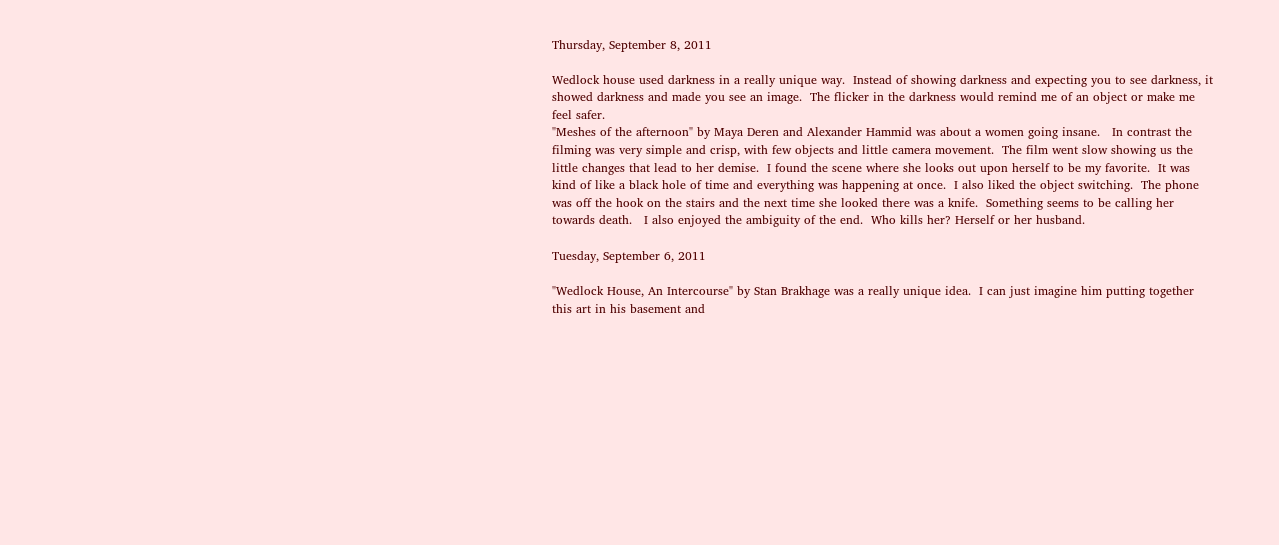Thursday, September 8, 2011

Wedlock house used darkness in a really unique way.  Instead of showing darkness and expecting you to see darkness, it showed darkness and made you see an image.  The flicker in the darkness would remind me of an object or make me feel safer.
"Meshes of the afternoon" by Maya Deren and Alexander Hammid was about a women going insane.   In contrast the filming was very simple and crisp, with few objects and little camera movement.  The film went slow showing us the little changes that lead to her demise.  I found the scene where she looks out upon herself to be my favorite.  It was kind of like a black hole of time and everything was happening at once.  I also liked the object switching.  The phone was off the hook on the stairs and the next time she looked there was a knife.  Something seems to be calling her towards death.   I also enjoyed the ambiguity of the end.  Who kills her? Herself or her husband.

Tuesday, September 6, 2011

"Wedlock House, An Intercourse" by Stan Brakhage was a really unique idea.  I can just imagine him putting together this art in his basement and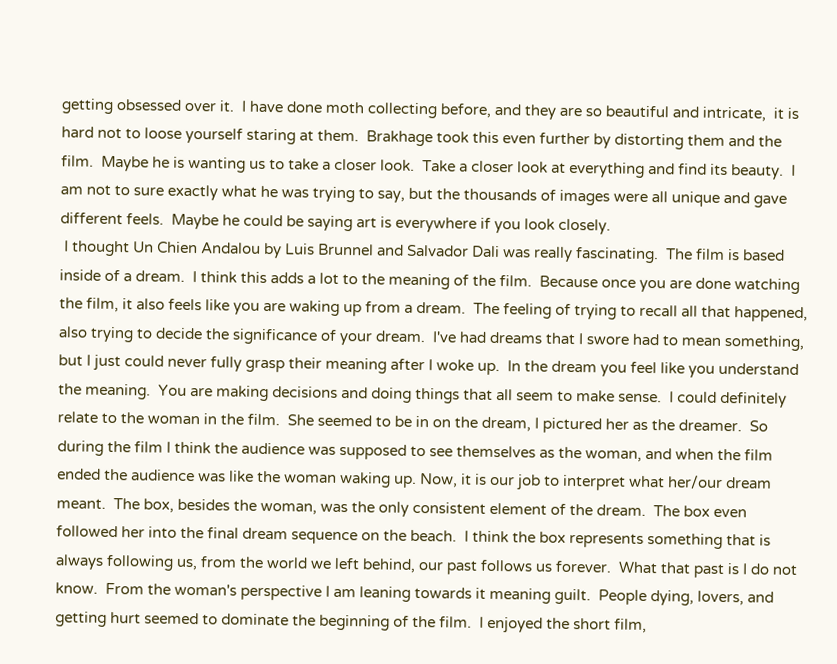getting obsessed over it.  I have done moth collecting before, and they are so beautiful and intricate,  it is hard not to loose yourself staring at them.  Brakhage took this even further by distorting them and the film.  Maybe he is wanting us to take a closer look.  Take a closer look at everything and find its beauty.  I am not to sure exactly what he was trying to say, but the thousands of images were all unique and gave different feels.  Maybe he could be saying art is everywhere if you look closely.
 I thought Un Chien Andalou by Luis Brunnel and Salvador Dali was really fascinating.  The film is based inside of a dream.  I think this adds a lot to the meaning of the film.  Because once you are done watching the film, it also feels like you are waking up from a dream.  The feeling of trying to recall all that happened, also trying to decide the significance of your dream.  I've had dreams that I swore had to mean something, but I just could never fully grasp their meaning after I woke up.  In the dream you feel like you understand the meaning.  You are making decisions and doing things that all seem to make sense.  I could definitely relate to the woman in the film.  She seemed to be in on the dream, I pictured her as the dreamer.  So during the film I think the audience was supposed to see themselves as the woman, and when the film ended the audience was like the woman waking up. Now, it is our job to interpret what her/our dream meant.  The box, besides the woman, was the only consistent element of the dream.  The box even followed her into the final dream sequence on the beach.  I think the box represents something that is always following us, from the world we left behind, our past follows us forever.  What that past is I do not know.  From the woman's perspective I am leaning towards it meaning guilt.  People dying, lovers, and getting hurt seemed to dominate the beginning of the film.  I enjoyed the short film,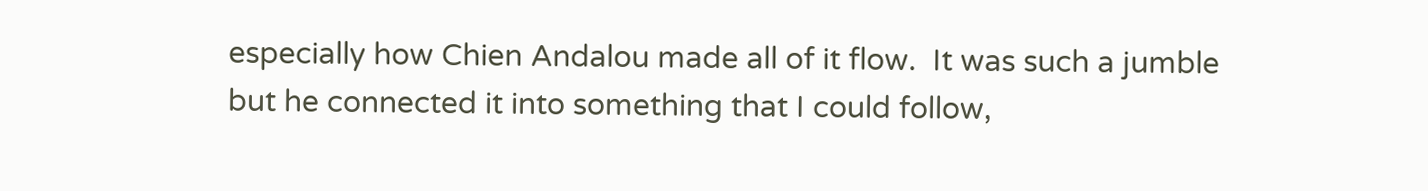especially how Chien Andalou made all of it flow.  It was such a jumble but he connected it into something that I could follow,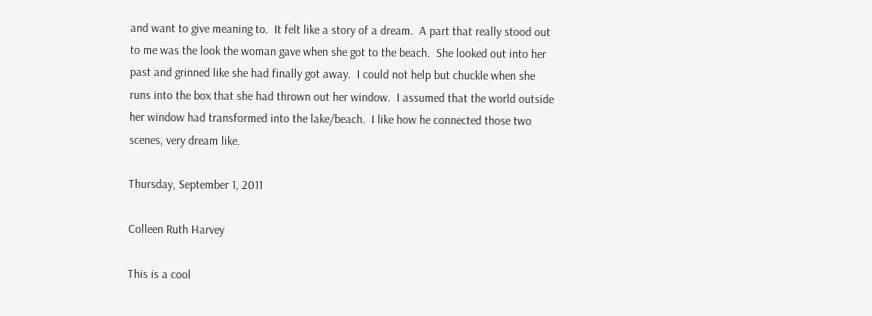and want to give meaning to.  It felt like a story of a dream.  A part that really stood out to me was the look the woman gave when she got to the beach.  She looked out into her past and grinned like she had finally got away.  I could not help but chuckle when she runs into the box that she had thrown out her window.  I assumed that the world outside her window had transformed into the lake/beach.  I like how he connected those two scenes, very dream like.

Thursday, September 1, 2011

Colleen Ruth Harvey

This is a cool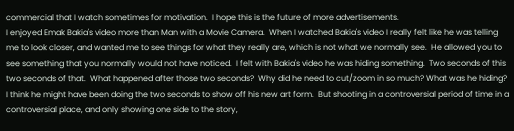commercial that I watch sometimes for motivation.  I hope this is the future of more advertisements.
I enjoyed Emak Bakia's video more than Man with a Movie Camera.  When I watched Bakia's video I really felt like he was telling me to look closer, and wanted me to see things for what they really are, which is not what we normally see.  He allowed you to see something that you normally would not have noticed.  I felt with Bakia's video he was hiding something.  Two seconds of this two seconds of that.  What happened after those two seconds?  Why did he need to cut/zoom in so much? What was he hiding?  I think he might have been doing the two seconds to show off his new art form.  But shooting in a controversial period of time in a controversial place, and only showing one side to the story,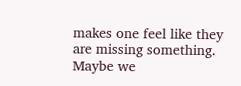makes one feel like they are missing something.  Maybe we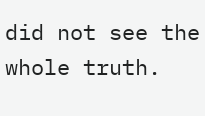did not see the whole truth.